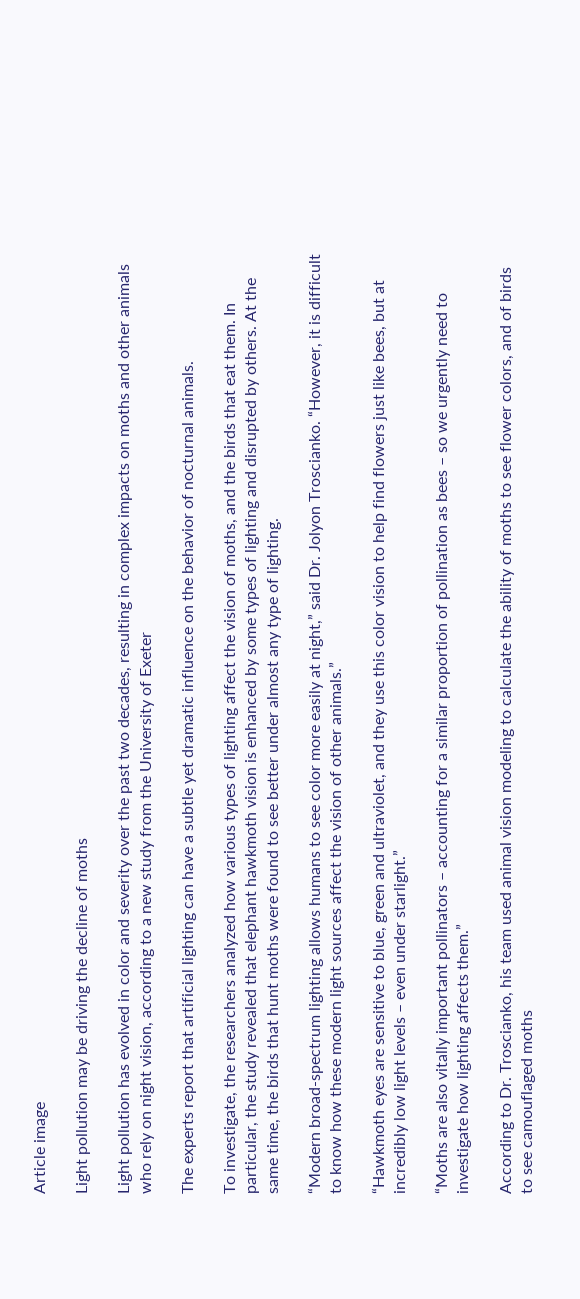Article image

Light pollution may be driving the decline of moths

Light pollution has evolved in color and severity over the past two decades, resulting in complex impacts on moths and other animals who rely on night vision, according to a new study from the University of Exeter

The experts report that artificial lighting can have a subtle yet dramatic influence on the behavior of nocturnal animals.

To investigate, the researchers analyzed how various types of lighting affect the vision of moths, and the birds that eat them. In particular, the study revealed that elephant hawkmoth vision is enhanced by some types of lighting and disrupted by others. At the same time, the birds that hunt moths were found to see better under almost any type of lighting.

“Modern broad-spectrum lighting allows humans to see color more easily at night,” said Dr. Jolyon Troscianko. “However, it is difficult to know how these modern light sources affect the vision of other animals.”

“Hawkmoth eyes are sensitive to blue, green and ultraviolet, and they use this color vision to help find flowers just like bees, but at incredibly low light levels – even under starlight.”

“Moths are also vitally important pollinators – accounting for a similar proportion of pollination as bees – so we urgently need to investigate how lighting affects them.”

According to Dr. Troscianko, his team used animal vision modeling to calculate the ability of moths to see flower colors, and of birds to see camouflaged moths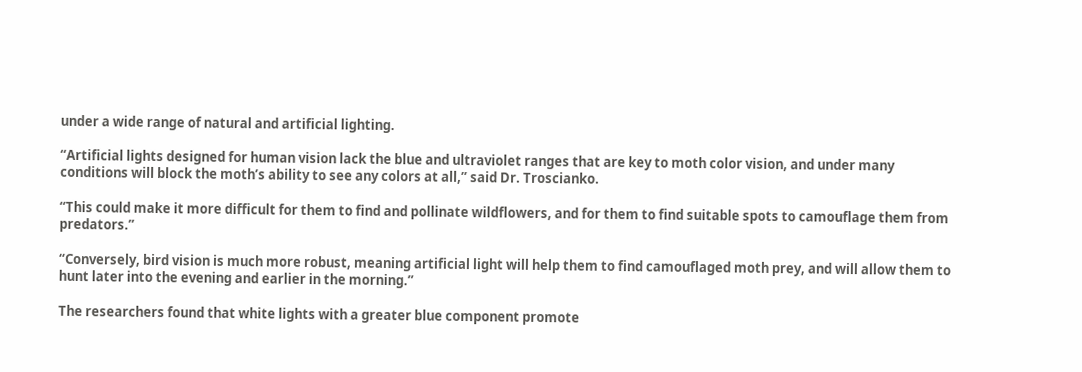under a wide range of natural and artificial lighting.

“Artificial lights designed for human vision lack the blue and ultraviolet ranges that are key to moth color vision, and under many conditions will block the moth’s ability to see any colors at all,” said Dr. Troscianko.

“This could make it more difficult for them to find and pollinate wildflowers, and for them to find suitable spots to camouflage them from predators.”

“Conversely, bird vision is much more robust, meaning artificial light will help them to find camouflaged moth prey, and will allow them to hunt later into the evening and earlier in the morning.”

The researchers found that white lights with a greater blue component promote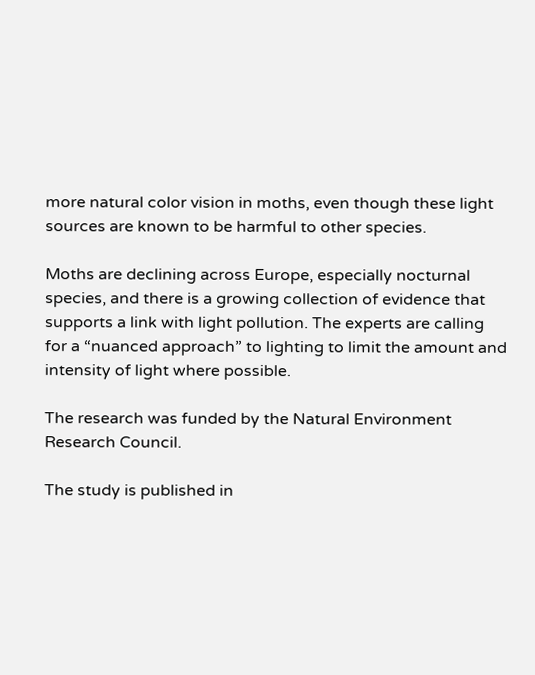more natural color vision in moths, even though these light sources are known to be harmful to other species.

Moths are declining across Europe, especially nocturnal species, and there is a growing collection of evidence that supports a link with light pollution. The experts are calling for a “nuanced approach” to lighting to limit the amount and intensity of light where possible.

The research was funded by the Natural Environment Research Council.

The study is published in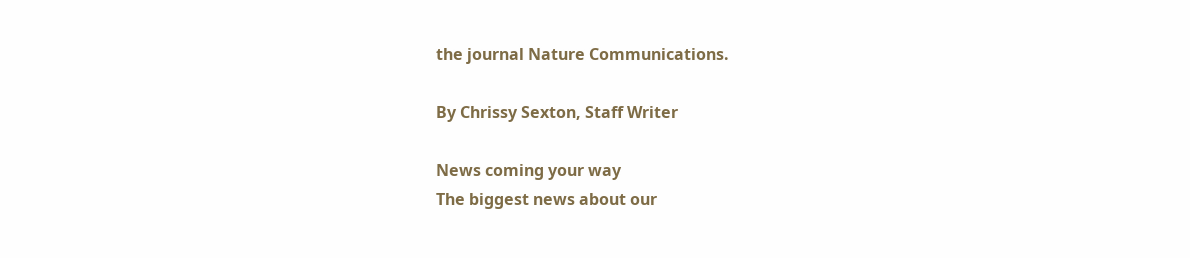the journal Nature Communications.

By Chrissy Sexton, Staff Writer

News coming your way
The biggest news about our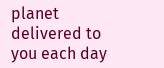planet delivered to you each day